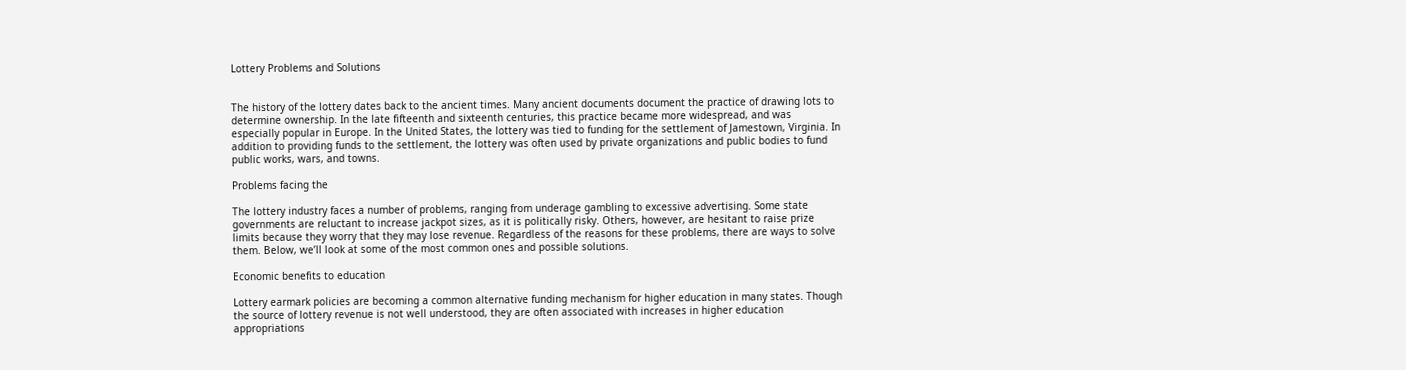Lottery Problems and Solutions


The history of the lottery dates back to the ancient times. Many ancient documents document the practice of drawing lots to determine ownership. In the late fifteenth and sixteenth centuries, this practice became more widespread, and was especially popular in Europe. In the United States, the lottery was tied to funding for the settlement of Jamestown, Virginia. In addition to providing funds to the settlement, the lottery was often used by private organizations and public bodies to fund public works, wars, and towns.

Problems facing the

The lottery industry faces a number of problems, ranging from underage gambling to excessive advertising. Some state governments are reluctant to increase jackpot sizes, as it is politically risky. Others, however, are hesitant to raise prize limits because they worry that they may lose revenue. Regardless of the reasons for these problems, there are ways to solve them. Below, we’ll look at some of the most common ones and possible solutions.

Economic benefits to education

Lottery earmark policies are becoming a common alternative funding mechanism for higher education in many states. Though the source of lottery revenue is not well understood, they are often associated with increases in higher education appropriations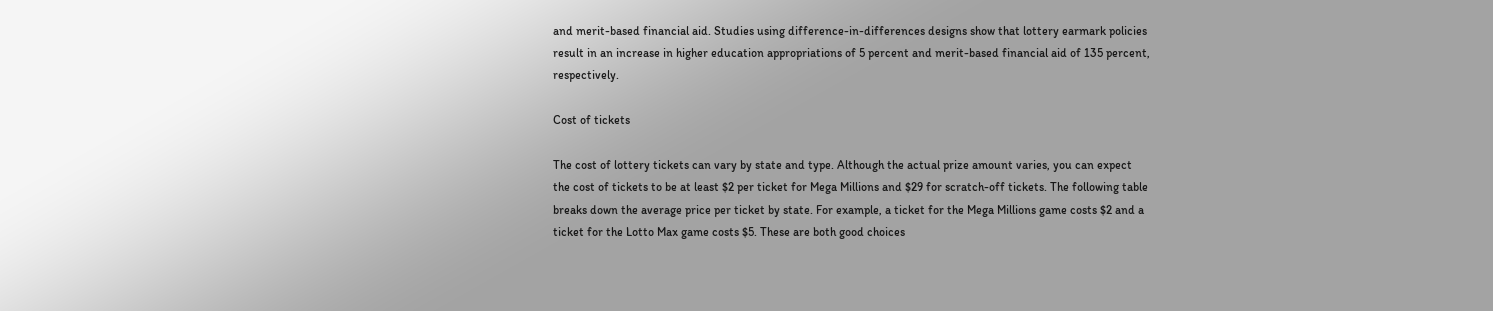and merit-based financial aid. Studies using difference-in-differences designs show that lottery earmark policies result in an increase in higher education appropriations of 5 percent and merit-based financial aid of 135 percent, respectively.

Cost of tickets

The cost of lottery tickets can vary by state and type. Although the actual prize amount varies, you can expect the cost of tickets to be at least $2 per ticket for Mega Millions and $29 for scratch-off tickets. The following table breaks down the average price per ticket by state. For example, a ticket for the Mega Millions game costs $2 and a ticket for the Lotto Max game costs $5. These are both good choices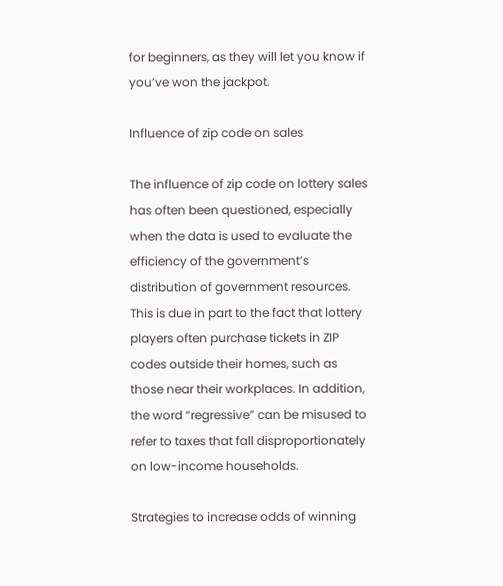for beginners, as they will let you know if you’ve won the jackpot.

Influence of zip code on sales

The influence of zip code on lottery sales has often been questioned, especially when the data is used to evaluate the efficiency of the government’s distribution of government resources. This is due in part to the fact that lottery players often purchase tickets in ZIP codes outside their homes, such as those near their workplaces. In addition, the word “regressive” can be misused to refer to taxes that fall disproportionately on low-income households.

Strategies to increase odds of winning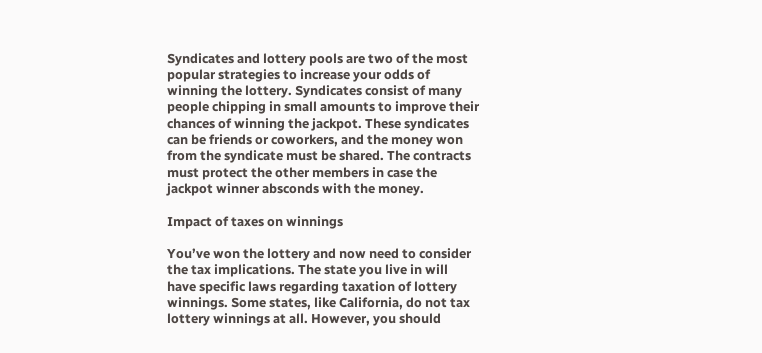Syndicates and lottery pools are two of the most popular strategies to increase your odds of winning the lottery. Syndicates consist of many people chipping in small amounts to improve their chances of winning the jackpot. These syndicates can be friends or coworkers, and the money won from the syndicate must be shared. The contracts must protect the other members in case the jackpot winner absconds with the money.

Impact of taxes on winnings

You’ve won the lottery and now need to consider the tax implications. The state you live in will have specific laws regarding taxation of lottery winnings. Some states, like California, do not tax lottery winnings at all. However, you should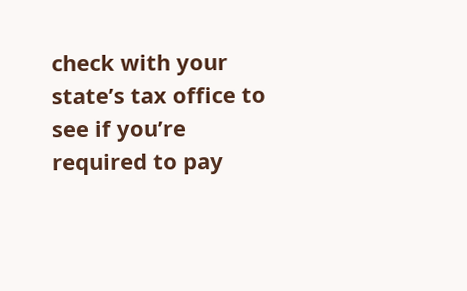check with your state’s tax office to see if you’re required to pay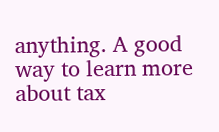anything. A good way to learn more about tax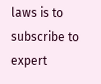laws is to subscribe to expert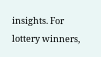insights. For lottery winners,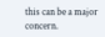this can be a major concern.